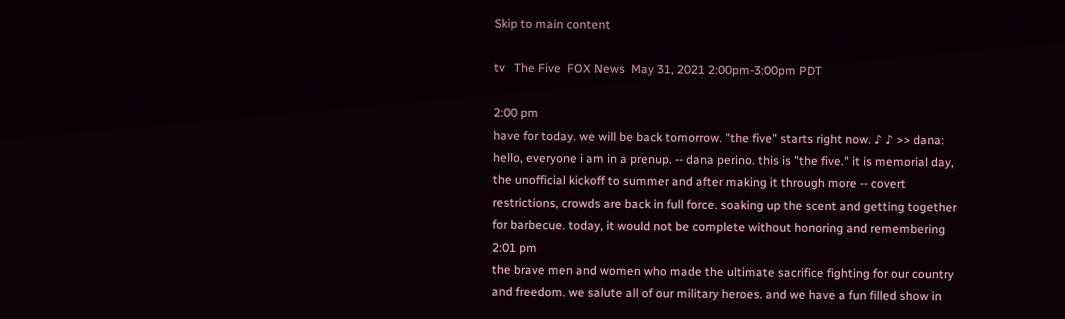Skip to main content

tv   The Five  FOX News  May 31, 2021 2:00pm-3:00pm PDT

2:00 pm
have for today. we will be back tomorrow. "the five" starts right now. ♪ ♪ >> dana: hello, everyone i am in a prenup. -- dana perino. this is "the five." it is memorial day, the unofficial kickoff to summer and after making it through more -- covert restrictions, crowds are back in full force. soaking up the scent and getting together for barbecue. today, it would not be complete without honoring and remembering
2:01 pm
the brave men and women who made the ultimate sacrifice fighting for our country and freedom. we salute all of our military heroes. and we have a fun filled show in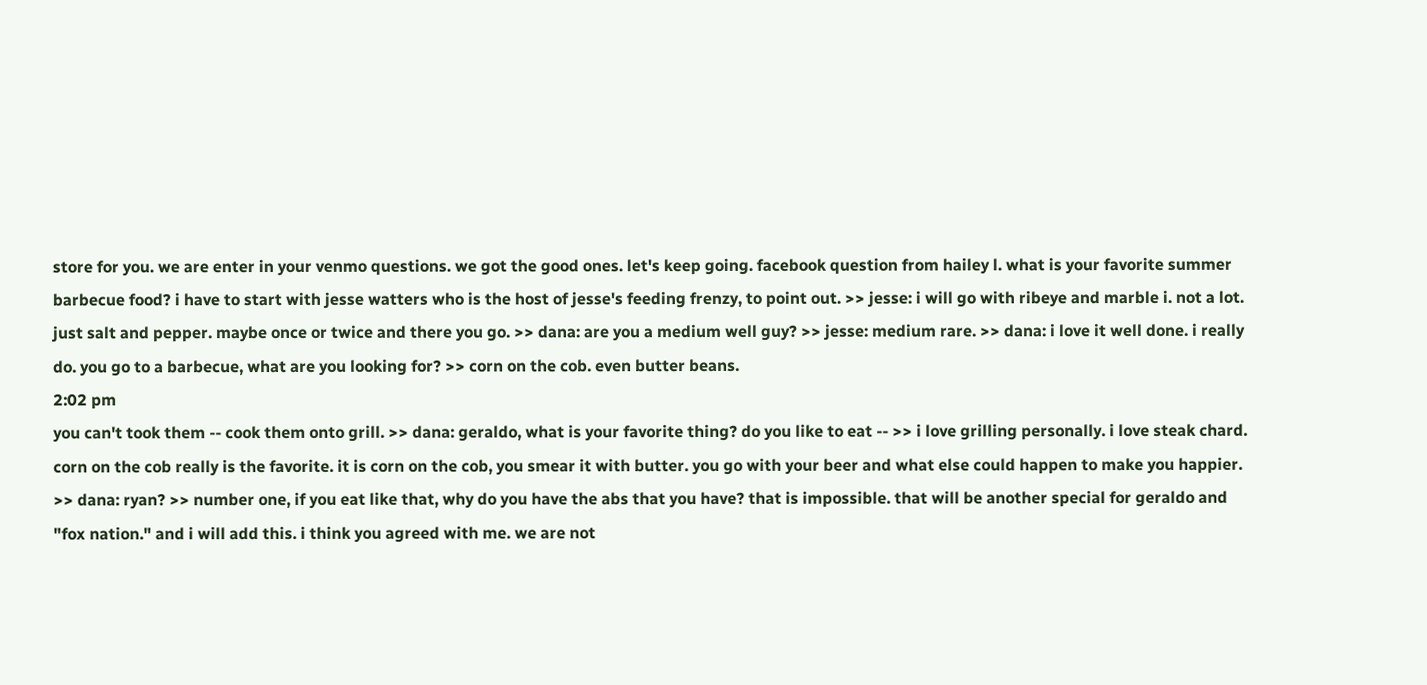store for you. we are enter in your venmo questions. we got the good ones. let's keep going. facebook question from hailey l. what is your favorite summer barbecue food? i have to start with jesse watters who is the host of jesse's feeding frenzy, to point out. >> jesse: i will go with ribeye and marble i. not a lot. just salt and pepper. maybe once or twice and there you go. >> dana: are you a medium well guy? >> jesse: medium rare. >> dana: i love it well done. i really do. you go to a barbecue, what are you looking for? >> corn on the cob. even butter beans.
2:02 pm
you can't took them -- cook them onto grill. >> dana: geraldo, what is your favorite thing? do you like to eat -- >> i love grilling personally. i love steak chard. corn on the cob really is the favorite. it is corn on the cob, you smear it with butter. you go with your beer and what else could happen to make you happier. >> dana: ryan? >> number one, if you eat like that, why do you have the abs that you have? that is impossible. that will be another special for geraldo and "fox nation." and i will add this. i think you agreed with me. we are not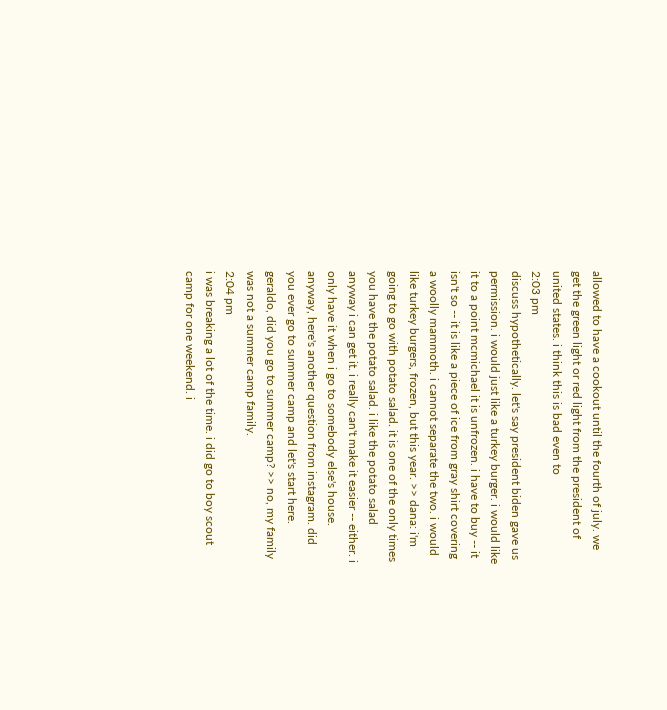allowed to have a cookout until the fourth of july. we get the green light or red light from the president of united states. i think this is bad even to
2:03 pm
discuss hypothetically. let's say president biden gave us permission. i would just like a turkey burger. i would like it to a point mcmichael it is unfrozen. i have to buy -- it isn't so -- it is like a piece of ice from gray shirt covering a woolly mammoth. i cannot separate the two. i would like turkey burgers, frozen, but this year. >> dana: i'm going to go with potato salad. it is one of the only times you have the potato salad. i like the potato salad anyway i can get it. i really can't make it easier -- either. i only have it when i go to somebody else's house. anyway, here's another question from instagram. did you ever go to summer camp and let's start here. geraldo, did you go to summer camp? >> no, my family was not a summer camp family.
2:04 pm
i was breaking a lot of the time. i did go to boy scout camp for one weekend. i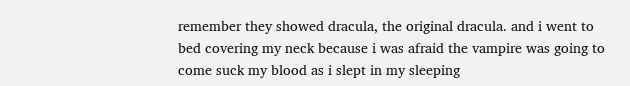remember they showed dracula, the original dracula. and i went to bed covering my neck because i was afraid the vampire was going to come suck my blood as i slept in my sleeping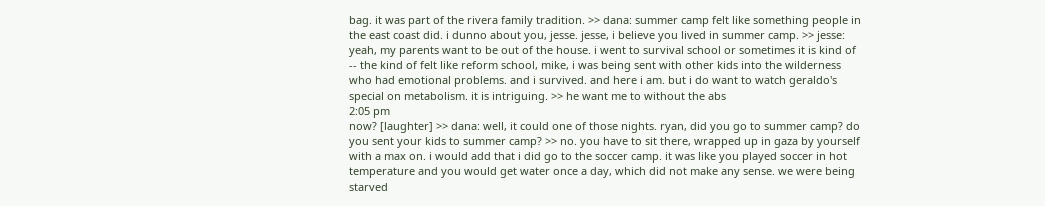bag. it was part of the rivera family tradition. >> dana: summer camp felt like something people in the east coast did. i dunno about you, jesse. jesse, i believe you lived in summer camp. >> jesse: yeah, my parents want to be out of the house. i went to survival school or sometimes it is kind of -- the kind of felt like reform school, mike, i was being sent with other kids into the wilderness who had emotional problems. and i survived. and here i am. but i do want to watch geraldo's special on metabolism. it is intriguing. >> he want me to without the abs
2:05 pm
now? [laughter] >> dana: well, it could one of those nights. ryan, did you go to summer camp? do you sent your kids to summer camp? >> no. you have to sit there, wrapped up in gaza by yourself with a max on. i would add that i did go to the soccer camp. it was like you played soccer in hot temperature and you would get water once a day, which did not make any sense. we were being starved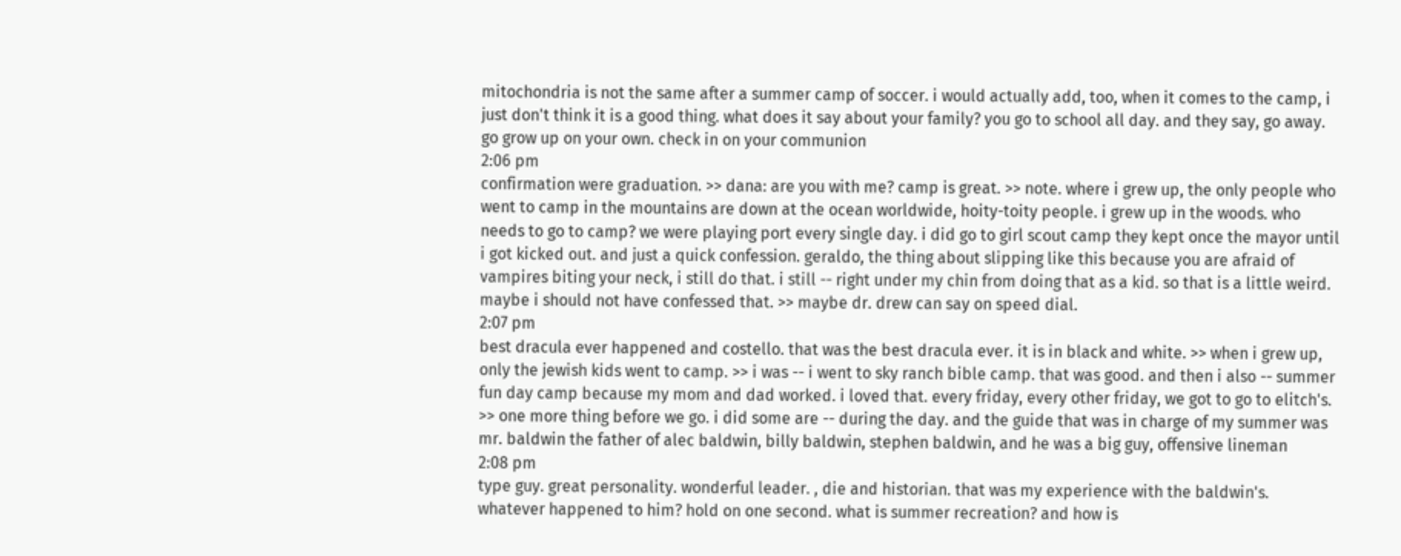mitochondria is not the same after a summer camp of soccer. i would actually add, too, when it comes to the camp, i just don't think it is a good thing. what does it say about your family? you go to school all day. and they say, go away. go grow up on your own. check in on your communion
2:06 pm
confirmation were graduation. >> dana: are you with me? camp is great. >> note. where i grew up, the only people who went to camp in the mountains are down at the ocean worldwide, hoity-toity people. i grew up in the woods. who needs to go to camp? we were playing port every single day. i did go to girl scout camp they kept once the mayor until i got kicked out. and just a quick confession. geraldo, the thing about slipping like this because you are afraid of vampires biting your neck, i still do that. i still -- right under my chin from doing that as a kid. so that is a little weird. maybe i should not have confessed that. >> maybe dr. drew can say on speed dial.
2:07 pm
best dracula ever happened and costello. that was the best dracula ever. it is in black and white. >> when i grew up, only the jewish kids went to camp. >> i was -- i went to sky ranch bible camp. that was good. and then i also -- summer fun day camp because my mom and dad worked. i loved that. every friday, every other friday, we got to go to elitch's. >> one more thing before we go. i did some are -- during the day. and the guide that was in charge of my summer was mr. baldwin the father of alec baldwin, billy baldwin, stephen baldwin, and he was a big guy, offensive lineman
2:08 pm
type guy. great personality. wonderful leader. , die and historian. that was my experience with the baldwin's. whatever happened to him? hold on one second. what is summer recreation? and how is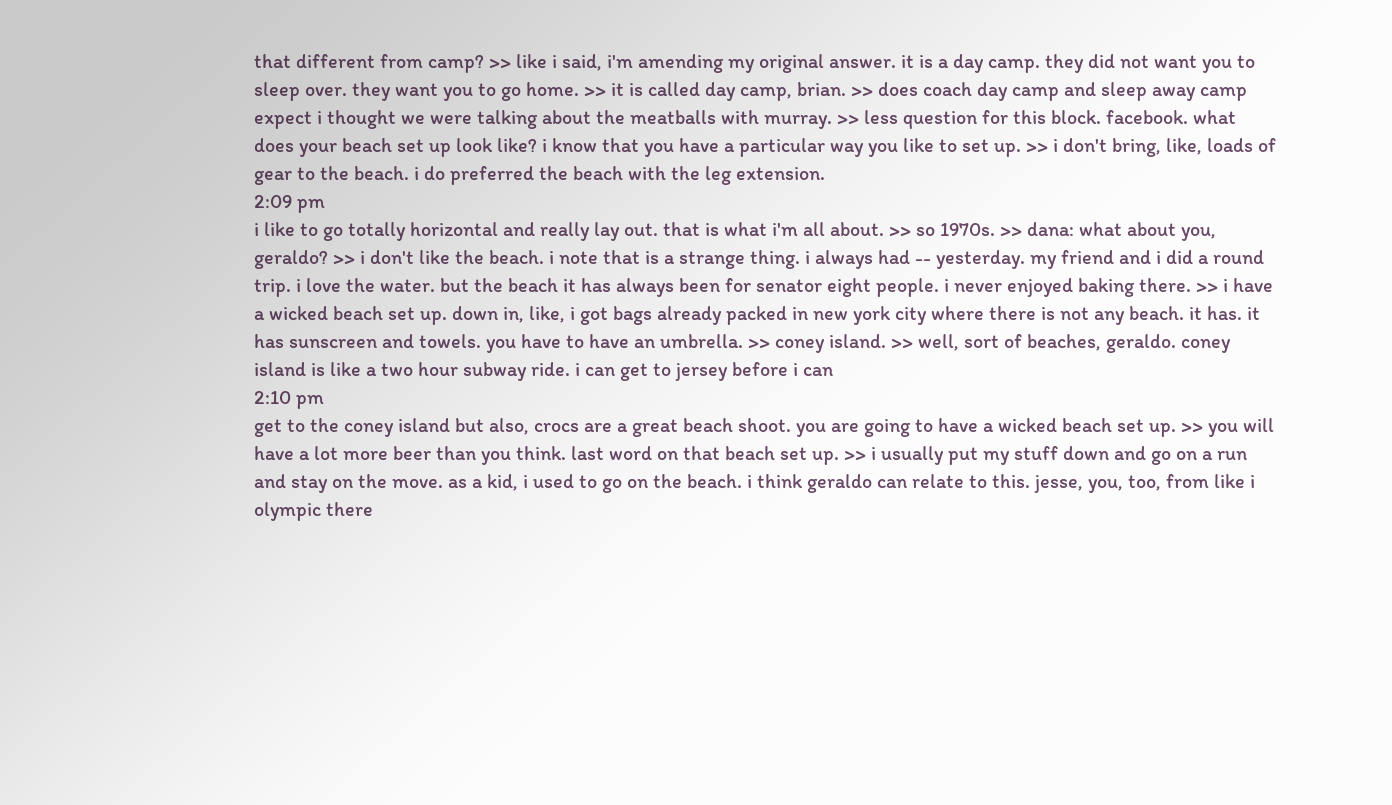that different from camp? >> like i said, i'm amending my original answer. it is a day camp. they did not want you to sleep over. they want you to go home. >> it is called day camp, brian. >> does coach day camp and sleep away camp expect i thought we were talking about the meatballs with murray. >> less question for this block. facebook. what does your beach set up look like? i know that you have a particular way you like to set up. >> i don't bring, like, loads of gear to the beach. i do preferred the beach with the leg extension.
2:09 pm
i like to go totally horizontal and really lay out. that is what i'm all about. >> so 1970s. >> dana: what about you, geraldo? >> i don't like the beach. i note that is a strange thing. i always had -- yesterday. my friend and i did a round trip. i love the water. but the beach it has always been for senator eight people. i never enjoyed baking there. >> i have a wicked beach set up. down in, like, i got bags already packed in new york city where there is not any beach. it has. it has sunscreen and towels. you have to have an umbrella. >> coney island. >> well, sort of beaches, geraldo. coney island is like a two hour subway ride. i can get to jersey before i can
2:10 pm
get to the coney island but also, crocs are a great beach shoot. you are going to have a wicked beach set up. >> you will have a lot more beer than you think. last word on that beach set up. >> i usually put my stuff down and go on a run and stay on the move. as a kid, i used to go on the beach. i think geraldo can relate to this. jesse, you, too, from like i olympic there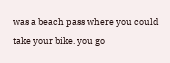was a beach pass where you could take your bike. you go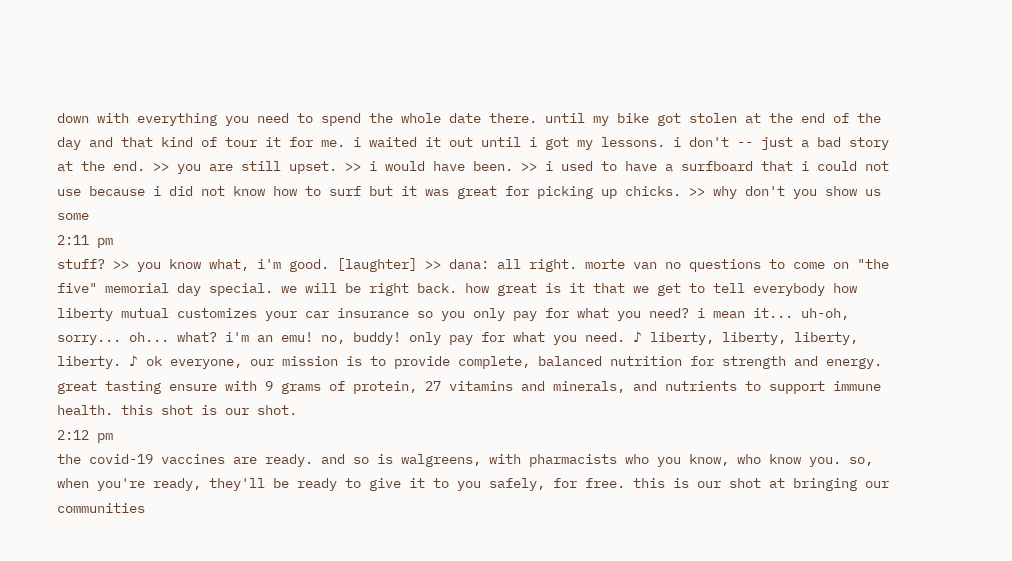down with everything you need to spend the whole date there. until my bike got stolen at the end of the day and that kind of tour it for me. i waited it out until i got my lessons. i don't -- just a bad story at the end. >> you are still upset. >> i would have been. >> i used to have a surfboard that i could not use because i did not know how to surf but it was great for picking up chicks. >> why don't you show us some
2:11 pm
stuff? >> you know what, i'm good. [laughter] >> dana: all right. morte van no questions to come on "the five" memorial day special. we will be right back. how great is it that we get to tell everybody how liberty mutual customizes your car insurance so you only pay for what you need? i mean it... uh-oh, sorry... oh... what? i'm an emu! no, buddy! only pay for what you need. ♪ liberty, liberty, liberty, liberty. ♪ ok everyone, our mission is to provide complete, balanced nutrition for strength and energy. great tasting ensure with 9 grams of protein, 27 vitamins and minerals, and nutrients to support immune health. this shot is our shot.
2:12 pm
the covid-19 vaccines are ready. and so is walgreens, with pharmacists who you know, who know you. so, when you're ready, they'll be ready to give it to you safely, for free. this is our shot at bringing our communities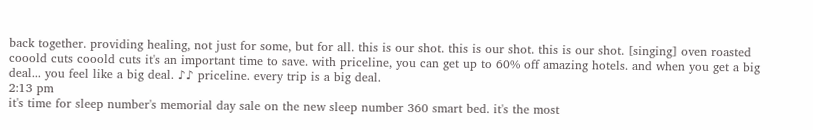back together. providing healing, not just for some, but for all. this is our shot. this is our shot. this is our shot. [singing] oven roasted cooold cuts cooold cuts it's an important time to save. with priceline, you can get up to 60% off amazing hotels. and when you get a big deal... you feel like a big deal. ♪♪ priceline. every trip is a big deal.
2:13 pm
it's time for sleep number's memorial day sale on the new sleep number 360 smart bed. it's the most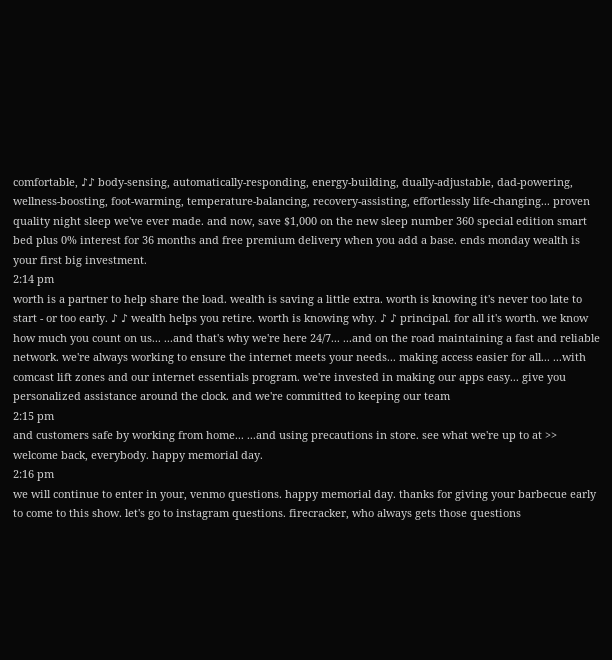comfortable, ♪♪ body-sensing, automatically-responding, energy-building, dually-adjustable, dad-powering, wellness-boosting, foot-warming, temperature-balancing, recovery-assisting, effortlessly life-changing... proven quality night sleep we've ever made. and now, save $1,000 on the new sleep number 360 special edition smart bed plus 0% interest for 36 months and free premium delivery when you add a base. ends monday wealth is your first big investment.
2:14 pm
worth is a partner to help share the load. wealth is saving a little extra. worth is knowing it's never too late to start - or too early. ♪ ♪ wealth helps you retire. worth is knowing why. ♪ ♪ principal. for all it's worth. we know how much you count on us... ...and that's why we're here 24/7... ...and on the road maintaining a fast and reliable network. we're always working to ensure the internet meets your needs... making access easier for all... ...with comcast lift zones and our internet essentials program. we're invested in making our apps easy... give you personalized assistance around the clock. and we're committed to keeping our team
2:15 pm
and customers safe by working from home... ...and using precautions in store. see what we're up to at >> welcome back, everybody. happy memorial day.
2:16 pm
we will continue to enter in your, venmo questions. happy memorial day. thanks for giving your barbecue early to come to this show. let's go to instagram questions. firecracker, who always gets those questions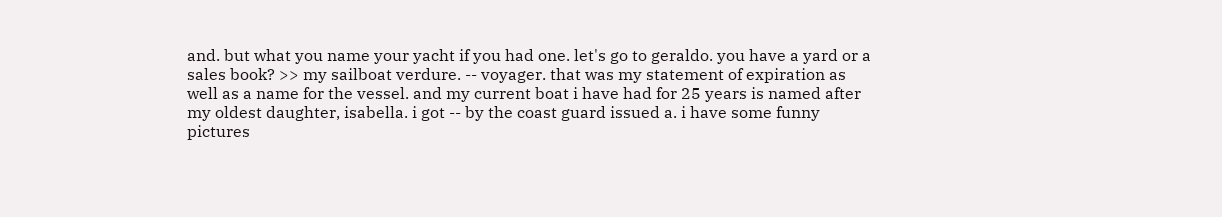and. but what you name your yacht if you had one. let's go to geraldo. you have a yard or a sales book? >> my sailboat verdure. -- voyager. that was my statement of expiration as well as a name for the vessel. and my current boat i have had for 25 years is named after my oldest daughter, isabella. i got -- by the coast guard issued a. i have some funny pictures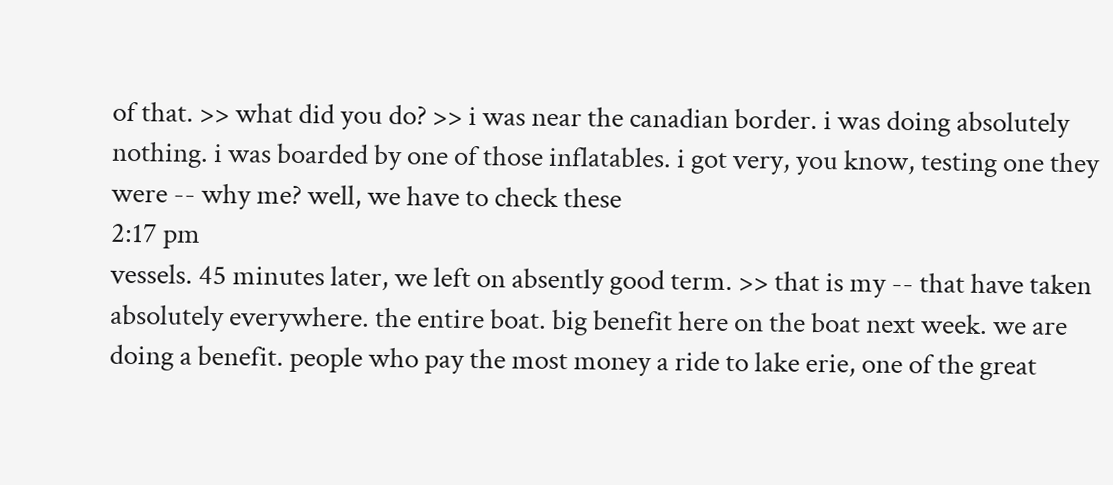of that. >> what did you do? >> i was near the canadian border. i was doing absolutely nothing. i was boarded by one of those inflatables. i got very, you know, testing one they were -- why me? well, we have to check these
2:17 pm
vessels. 45 minutes later, we left on absently good term. >> that is my -- that have taken absolutely everywhere. the entire boat. big benefit here on the boat next week. we are doing a benefit. people who pay the most money a ride to lake erie, one of the great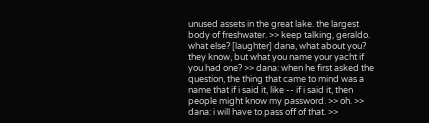unused assets in the great lake. the largest body of freshwater. >> keep talking, geraldo. what else? [laughter] dana, what about you? they know, but what you name your yacht if you had one? >> dana: when he first asked the question, the thing that came to mind was a name that if i said it, like -- if i said it, then people might know my password. >> oh. >> dana: i will have to pass off of that. >>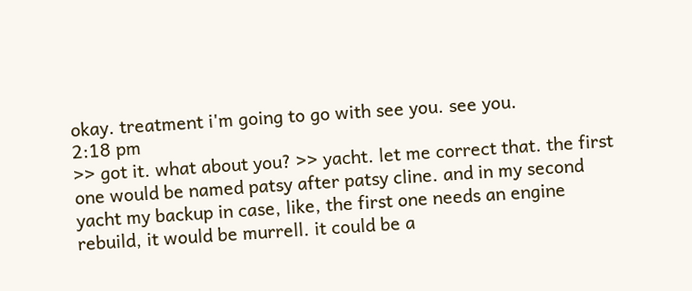okay. treatment i'm going to go with see you. see you.
2:18 pm
>> got it. what about you? >> yacht. let me correct that. the first one would be named patsy after patsy cline. and in my second yacht my backup in case, like, the first one needs an engine rebuild, it would be murrell. it could be a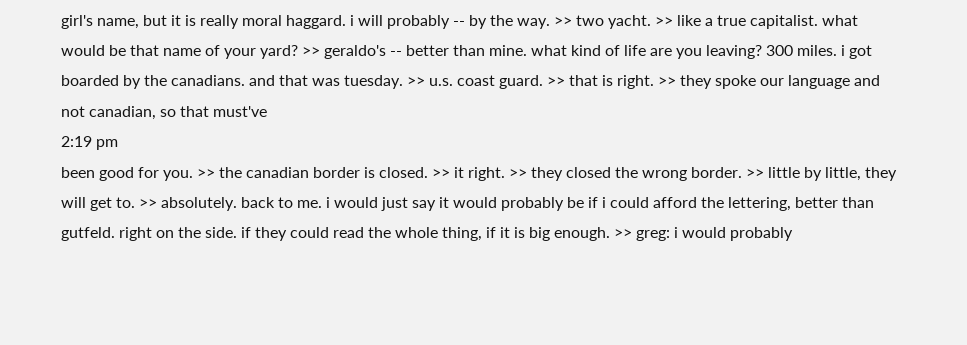girl's name, but it is really moral haggard. i will probably -- by the way. >> two yacht. >> like a true capitalist. what would be that name of your yard? >> geraldo's -- better than mine. what kind of life are you leaving? 300 miles. i got boarded by the canadians. and that was tuesday. >> u.s. coast guard. >> that is right. >> they spoke our language and not canadian, so that must've
2:19 pm
been good for you. >> the canadian border is closed. >> it right. >> they closed the wrong border. >> little by little, they will get to. >> absolutely. back to me. i would just say it would probably be if i could afford the lettering, better than gutfeld. right on the side. if they could read the whole thing, if it is big enough. >> greg: i would probably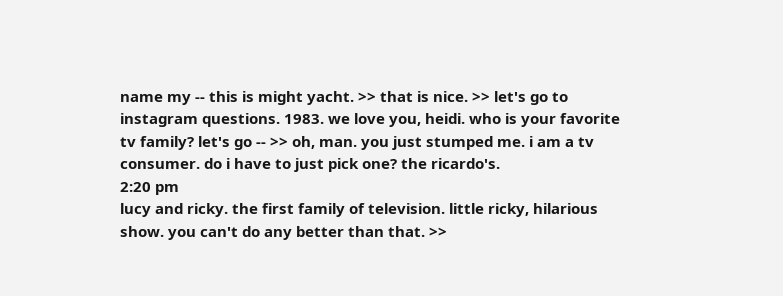name my -- this is might yacht. >> that is nice. >> let's go to instagram questions. 1983. we love you, heidi. who is your favorite tv family? let's go -- >> oh, man. you just stumped me. i am a tv consumer. do i have to just pick one? the ricardo's.
2:20 pm
lucy and ricky. the first family of television. little ricky, hilarious show. you can't do any better than that. >>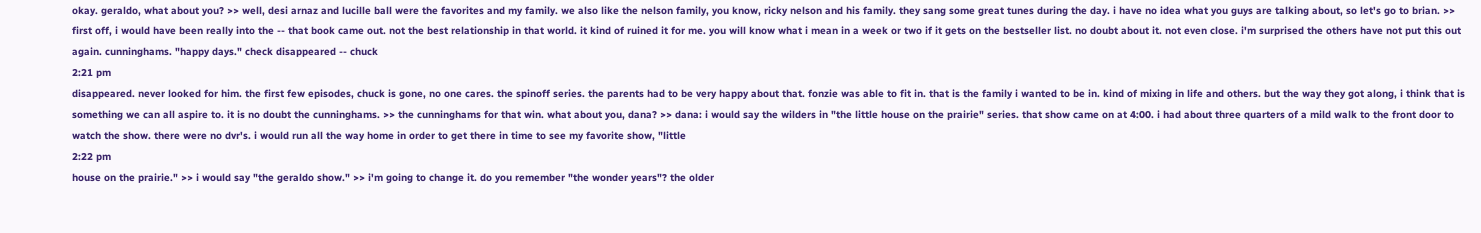okay. geraldo, what about you? >> well, desi arnaz and lucille ball were the favorites and my family. we also like the nelson family, you know, ricky nelson and his family. they sang some great tunes during the day. i have no idea what you guys are talking about, so let's go to brian. >> first off, i would have been really into the -- that book came out. not the best relationship in that world. it kind of ruined it for me. you will know what i mean in a week or two if it gets on the bestseller list. no doubt about it. not even close. i'm surprised the others have not put this out again. cunninghams. "happy days." check disappeared -- chuck
2:21 pm
disappeared. never looked for him. the first few episodes, chuck is gone, no one cares. the spinoff series. the parents had to be very happy about that. fonzie was able to fit in. that is the family i wanted to be in. kind of mixing in life and others. but the way they got along, i think that is something we can all aspire to. it is no doubt the cunninghams. >> the cunninghams for that win. what about you, dana? >> dana: i would say the wilders in "the little house on the prairie" series. that show came on at 4:00. i had about three quarters of a mild walk to the front door to watch the show. there were no dvr's. i would run all the way home in order to get there in time to see my favorite show, "little
2:22 pm
house on the prairie." >> i would say "the geraldo show." >> i'm going to change it. do you remember "the wonder years"? the older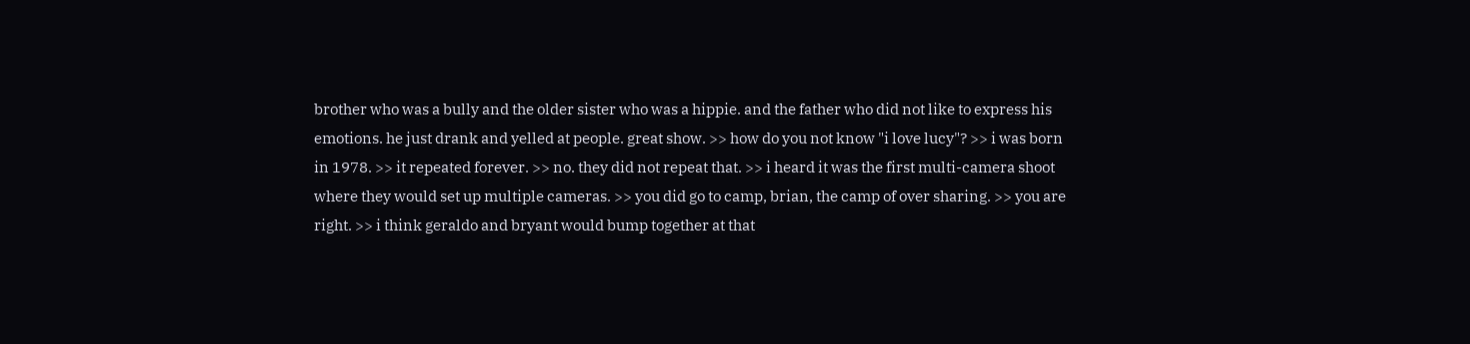brother who was a bully and the older sister who was a hippie. and the father who did not like to express his emotions. he just drank and yelled at people. great show. >> how do you not know "i love lucy"? >> i was born in 1978. >> it repeated forever. >> no. they did not repeat that. >> i heard it was the first multi-camera shoot where they would set up multiple cameras. >> you did go to camp, brian, the camp of over sharing. >> you are right. >> i think geraldo and bryant would bump together at that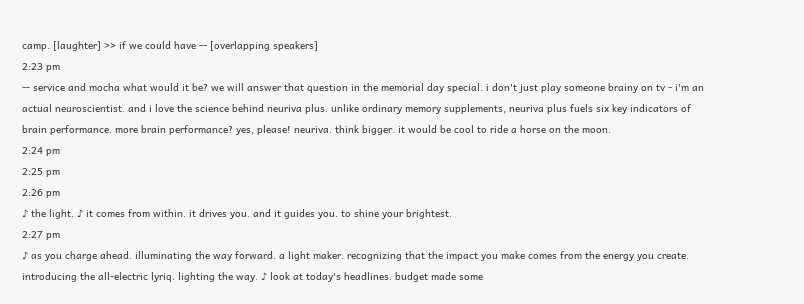camp. [laughter] >> if we could have -- [overlapping speakers]
2:23 pm
-- service and mocha what would it be? we will answer that question in the memorial day special. i don't just play someone brainy on tv - i'm an actual neuroscientist. and i love the science behind neuriva plus. unlike ordinary memory supplements, neuriva plus fuels six key indicators of brain performance. more brain performance? yes, please! neuriva. think bigger. it would be cool to ride a horse on the moon.
2:24 pm
2:25 pm
2:26 pm
♪ the light. ♪ it comes from within. it drives you. and it guides you. to shine your brightest.
2:27 pm
♪ as you charge ahead. illuminating the way forward. a light maker. recognizing that the impact you make comes from the energy you create. introducing the all-electric lyriq. lighting the way. ♪ look at today's headlines. budget made some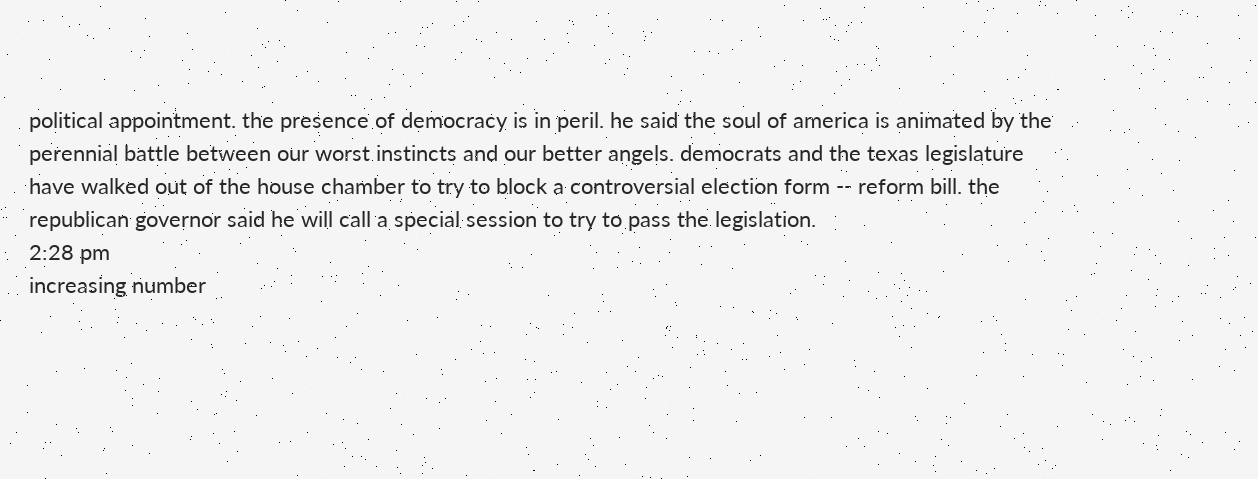political appointment. the presence of democracy is in peril. he said the soul of america is animated by the perennial battle between our worst instincts and our better angels. democrats and the texas legislature have walked out of the house chamber to try to block a controversial election form -- reform bill. the republican governor said he will call a special session to try to pass the legislation.
2:28 pm
increasing number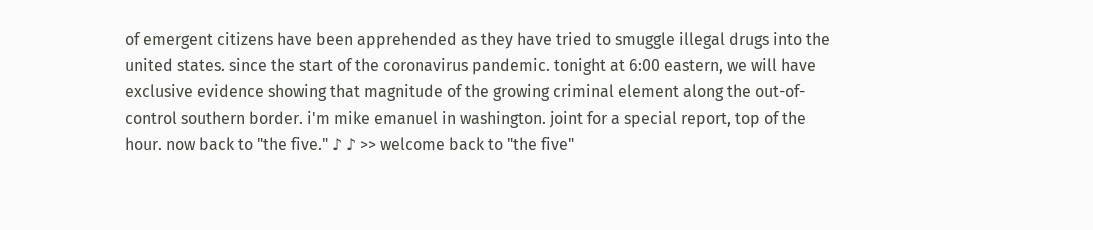of emergent citizens have been apprehended as they have tried to smuggle illegal drugs into the united states. since the start of the coronavirus pandemic. tonight at 6:00 eastern, we will have exclusive evidence showing that magnitude of the growing criminal element along the out-of-control southern border. i'm mike emanuel in washington. joint for a special report, top of the hour. now back to "the five." ♪ ♪ >> welcome back to "the five"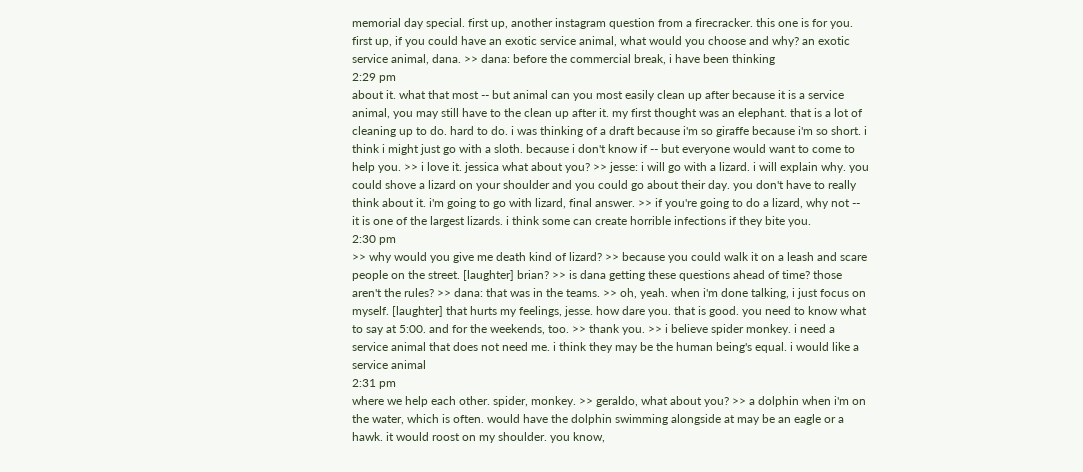memorial day special. first up, another instagram question from a firecracker. this one is for you. first up, if you could have an exotic service animal, what would you choose and why? an exotic service animal, dana. >> dana: before the commercial break, i have been thinking
2:29 pm
about it. what that most -- but animal can you most easily clean up after because it is a service animal, you may still have to the clean up after it. my first thought was an elephant. that is a lot of cleaning up to do. hard to do. i was thinking of a draft because i'm so giraffe because i'm so short. i think i might just go with a sloth. because i don't know if -- but everyone would want to come to help you. >> i love it. jessica what about you? >> jesse: i will go with a lizard. i will explain why. you could shove a lizard on your shoulder and you could go about their day. you don't have to really think about it. i'm going to go with lizard, final answer. >> if you're going to do a lizard, why not -- it is one of the largest lizards. i think some can create horrible infections if they bite you.
2:30 pm
>> why would you give me death kind of lizard? >> because you could walk it on a leash and scare people on the street. [laughter] brian? >> is dana getting these questions ahead of time? those aren't the rules? >> dana: that was in the teams. >> oh, yeah. when i'm done talking, i just focus on myself. [laughter] that hurts my feelings, jesse. how dare you. that is good. you need to know what to say at 5:00. and for the weekends, too. >> thank you. >> i believe spider monkey. i need a service animal that does not need me. i think they may be the human being's equal. i would like a service animal
2:31 pm
where we help each other. spider, monkey. >> geraldo, what about you? >> a dolphin when i'm on the water, which is often. would have the dolphin swimming alongside at may be an eagle or a hawk. it would roost on my shoulder. you know,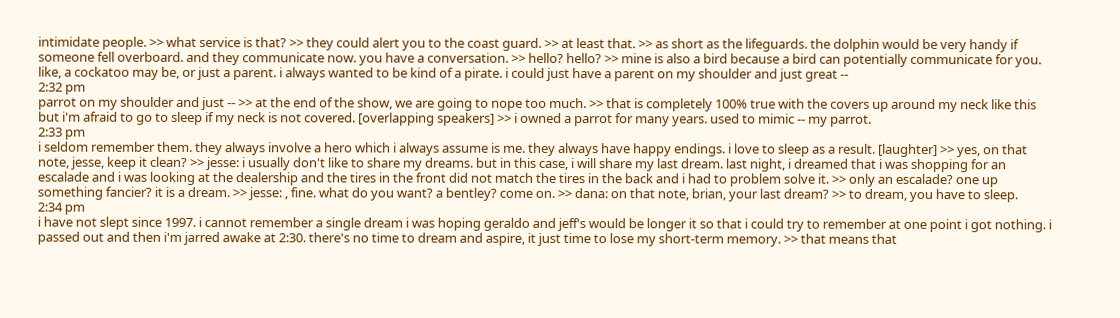intimidate people. >> what service is that? >> they could alert you to the coast guard. >> at least that. >> as short as the lifeguards. the dolphin would be very handy if someone fell overboard. and they communicate now. you have a conversation. >> hello? hello? >> mine is also a bird because a bird can potentially communicate for you. like, a cockatoo may be, or just a parent. i always wanted to be kind of a pirate. i could just have a parent on my shoulder and just great --
2:32 pm
parrot on my shoulder and just -- >> at the end of the show, we are going to nope too much. >> that is completely 100% true with the covers up around my neck like this but i'm afraid to go to sleep if my neck is not covered. [overlapping speakers] >> i owned a parrot for many years. used to mimic -- my parrot.
2:33 pm
i seldom remember them. they always involve a hero which i always assume is me. they always have happy endings. i love to sleep as a result. [laughter] >> yes, on that note, jesse, keep it clean? >> jesse: i usually don't like to share my dreams. but in this case, i will share my last dream. last night, i dreamed that i was shopping for an escalade and i was looking at the dealership and the tires in the front did not match the tires in the back and i had to problem solve it. >> only an escalade? one up something fancier? it is a dream. >> jesse: , fine. what do you want? a bentley? come on. >> dana: on that note, brian, your last dream? >> to dream, you have to sleep.
2:34 pm
i have not slept since 1997. i cannot remember a single dream i was hoping geraldo and jeff's would be longer it so that i could try to remember at one point i got nothing. i passed out and then i'm jarred awake at 2:30. there's no time to dream and aspire, it just time to lose my short-term memory. >> that means that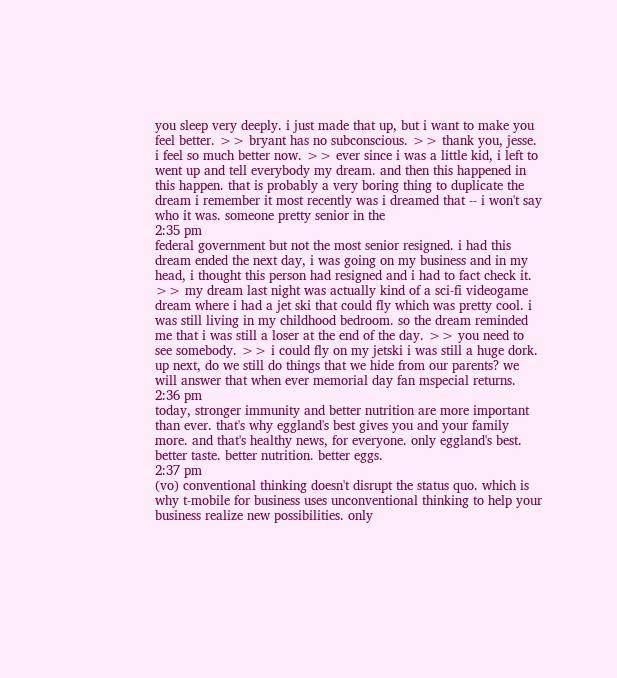you sleep very deeply. i just made that up, but i want to make you feel better. >> bryant has no subconscious. >> thank you, jesse. i feel so much better now. >> ever since i was a little kid, i left to went up and tell everybody my dream. and then this happened in this happen. that is probably a very boring thing to duplicate the dream i remember it most recently was i dreamed that -- i won't say who it was. someone pretty senior in the
2:35 pm
federal government but not the most senior resigned. i had this dream ended the next day, i was going on my business and in my head, i thought this person had resigned and i had to fact check it. >> my dream last night was actually kind of a sci-fi videogame dream where i had a jet ski that could fly which was pretty cool. i was still living in my childhood bedroom. so the dream reminded me that i was still a loser at the end of the day. >> you need to see somebody. >> i could fly on my jetski i was still a huge dork. up next, do we still do things that we hide from our parents? we will answer that when ever memorial day fan mspecial returns.
2:36 pm
today, stronger immunity and better nutrition are more important than ever. that's why eggland's best gives you and your family more. and that's healthy news, for everyone. only eggland's best. better taste. better nutrition. better eggs.
2:37 pm
(vo) conventional thinking doesn't disrupt the status quo. which is why t-mobile for business uses unconventional thinking to help your business realize new possibilities. only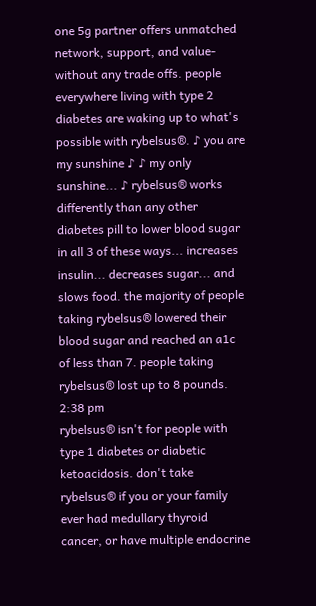one 5g partner offers unmatched network, support, and value-without any trade offs. people everywhere living with type 2 diabetes are waking up to what's possible with rybelsus®. ♪ you are my sunshine ♪ ♪ my only sunshine... ♪ rybelsus® works differently than any other diabetes pill to lower blood sugar in all 3 of these ways... increases insulin... decreases sugar... and slows food. the majority of people taking rybelsus® lowered their blood sugar and reached an a1c of less than 7. people taking rybelsus® lost up to 8 pounds.
2:38 pm
rybelsus® isn't for people with type 1 diabetes or diabetic ketoacidosis. don't take rybelsus® if you or your family ever had medullary thyroid cancer, or have multiple endocrine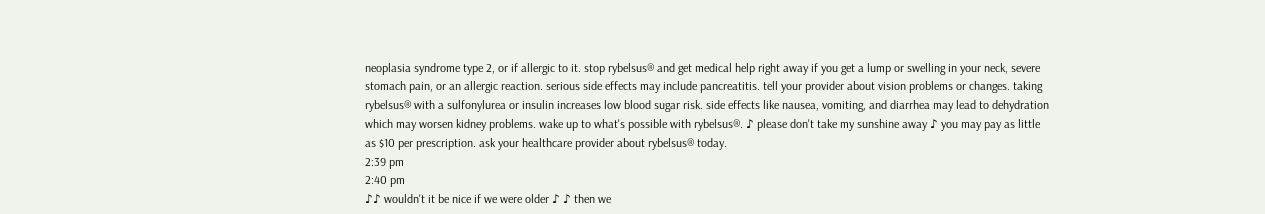neoplasia syndrome type 2, or if allergic to it. stop rybelsus® and get medical help right away if you get a lump or swelling in your neck, severe stomach pain, or an allergic reaction. serious side effects may include pancreatitis. tell your provider about vision problems or changes. taking rybelsus® with a sulfonylurea or insulin increases low blood sugar risk. side effects like nausea, vomiting, and diarrhea may lead to dehydration which may worsen kidney problems. wake up to what's possible with rybelsus®. ♪ please don't take my sunshine away ♪ you may pay as little as $10 per prescription. ask your healthcare provider about rybelsus® today.
2:39 pm
2:40 pm
♪♪ wouldn't it be nice if we were older ♪ ♪ then we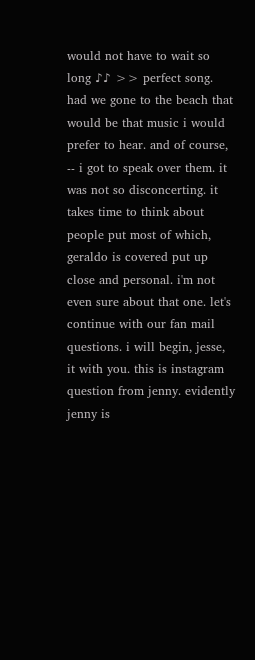would not have to wait so long ♪♪ >> perfect song. had we gone to the beach that would be that music i would prefer to hear. and of course, -- i got to speak over them. it was not so disconcerting. it takes time to think about people put most of which, geraldo is covered put up close and personal. i'm not even sure about that one. let's continue with our fan mail questions. i will begin, jesse, it with you. this is instagram question from jenny. evidently jenny is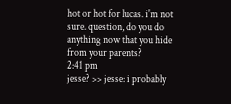hot or hot for lucas. i'm not sure. question, do you do anything now that you hide from your parents?
2:41 pm
jesse? >> jesse: i probably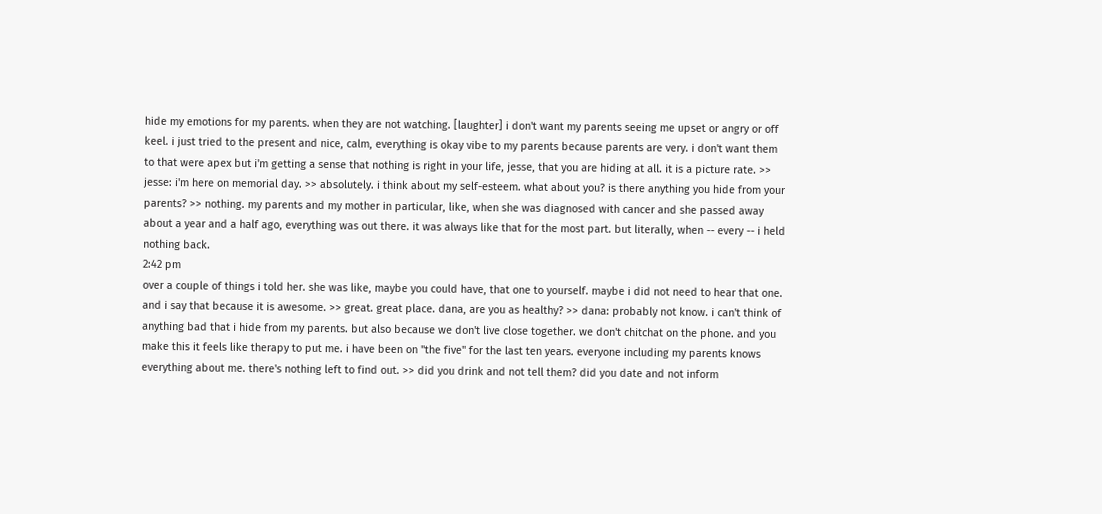hide my emotions for my parents. when they are not watching. [laughter] i don't want my parents seeing me upset or angry or off keel. i just tried to the present and nice, calm, everything is okay vibe to my parents because parents are very. i don't want them to that were apex but i'm getting a sense that nothing is right in your life, jesse, that you are hiding at all. it is a picture rate. >> jesse: i'm here on memorial day. >> absolutely. i think about my self-esteem. what about you? is there anything you hide from your parents? >> nothing. my parents and my mother in particular, like, when she was diagnosed with cancer and she passed away about a year and a half ago, everything was out there. it was always like that for the most part. but literally, when -- every -- i held nothing back.
2:42 pm
over a couple of things i told her. she was like, maybe you could have, that one to yourself. maybe i did not need to hear that one. and i say that because it is awesome. >> great. great place. dana, are you as healthy? >> dana: probably not know. i can't think of anything bad that i hide from my parents. but also because we don't live close together. we don't chitchat on the phone. and you make this it feels like therapy to put me. i have been on "the five" for the last ten years. everyone including my parents knows everything about me. there's nothing left to find out. >> did you drink and not tell them? did you date and not inform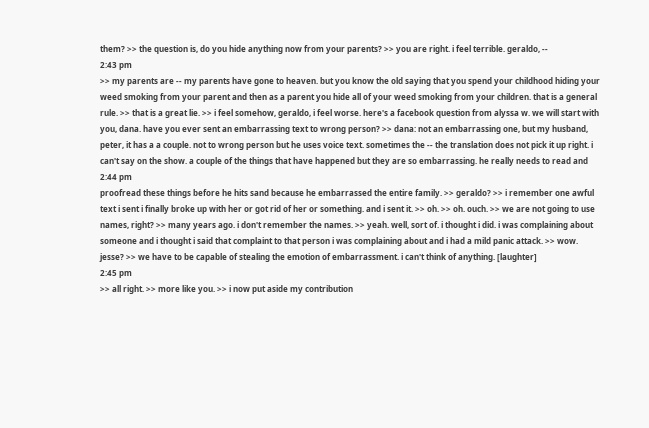them? >> the question is, do you hide anything now from your parents? >> you are right. i feel terrible. geraldo, --
2:43 pm
>> my parents are -- my parents have gone to heaven. but you know the old saying that you spend your childhood hiding your weed smoking from your parent and then as a parent you hide all of your weed smoking from your children. that is a general rule. >> that is a great lie. >> i feel somehow, geraldo, i feel worse. here's a facebook question from alyssa w. we will start with you, dana. have you ever sent an embarrassing text to wrong person? >> dana: not an embarrassing one, but my husband, peter, it has a a couple. not to wrong person but he uses voice text. sometimes the -- the translation does not pick it up right. i can't say on the show. a couple of the things that have happened but they are so embarrassing. he really needs to read and
2:44 pm
proofread these things before he hits sand because he embarrassed the entire family. >> geraldo? >> i remember one awful text i sent i finally broke up with her or got rid of her or something. and i sent it. >> oh. >> oh. ouch. >> we are not going to use names, right? >> many years ago. i don't remember the names. >> yeah. well, sort of. i thought i did. i was complaining about someone and i thought i said that complaint to that person i was complaining about and i had a mild panic attack. >> wow. jesse? >> we have to be capable of stealing the emotion of embarrassment. i can't think of anything. [laughter]
2:45 pm
>> all right. >> more like you. >> i now put aside my contribution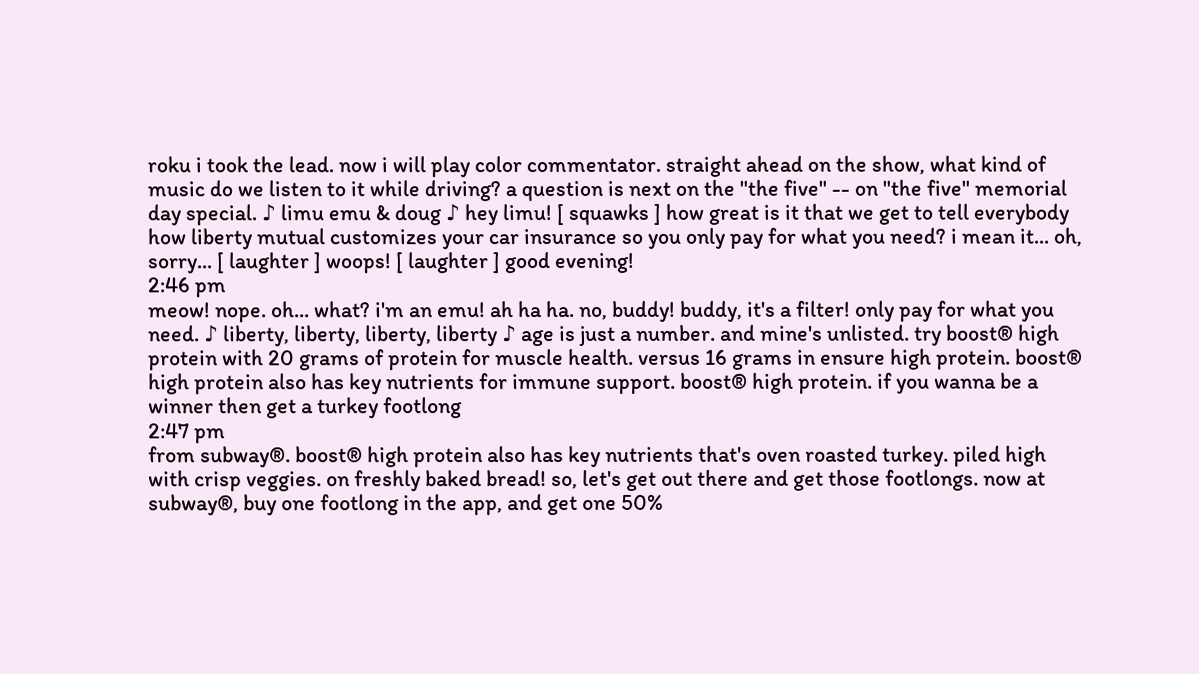roku i took the lead. now i will play color commentator. straight ahead on the show, what kind of music do we listen to it while driving? a question is next on the "the five" -- on "the five" memorial day special. ♪ limu emu & doug ♪ hey limu! [ squawks ] how great is it that we get to tell everybody how liberty mutual customizes your car insurance so you only pay for what you need? i mean it... oh, sorry... [ laughter ] woops! [ laughter ] good evening!
2:46 pm
meow! nope. oh... what? i'm an emu! ah ha ha. no, buddy! buddy, it's a filter! only pay for what you need. ♪ liberty, liberty, liberty, liberty ♪ age is just a number. and mine's unlisted. try boost® high protein with 20 grams of protein for muscle health. versus 16 grams in ensure high protein. boost® high protein also has key nutrients for immune support. boost® high protein. if you wanna be a winner then get a turkey footlong
2:47 pm
from subway®. boost® high protein also has key nutrients that's oven roasted turkey. piled high with crisp veggies. on freshly baked bread! so, let's get out there and get those footlongs. now at subway®, buy one footlong in the app, and get one 50%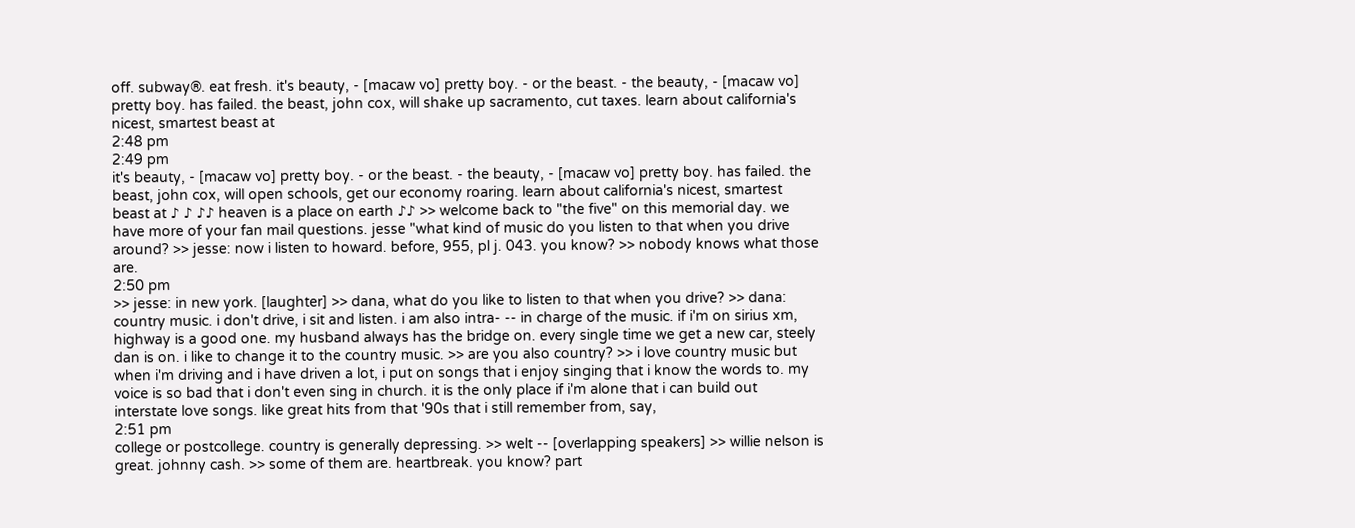off. subway®. eat fresh. it's beauty, - [macaw vo] pretty boy. - or the beast. - the beauty, - [macaw vo] pretty boy. has failed. the beast, john cox, will shake up sacramento, cut taxes. learn about california's nicest, smartest beast at
2:48 pm
2:49 pm
it's beauty, - [macaw vo] pretty boy. - or the beast. - the beauty, - [macaw vo] pretty boy. has failed. the beast, john cox, will open schools, get our economy roaring. learn about california's nicest, smartest beast at ♪ ♪ ♪♪ heaven is a place on earth ♪♪ >> welcome back to "the five" on this memorial day. we have more of your fan mail questions. jesse "what kind of music do you listen to that when you drive around? >> jesse: now i listen to howard. before, 955, pl j. 043. you know? >> nobody knows what those are.
2:50 pm
>> jesse: in new york. [laughter] >> dana, what do you like to listen to that when you drive? >> dana: country music. i don't drive, i sit and listen. i am also intra- -- in charge of the music. if i'm on sirius xm, highway is a good one. my husband always has the bridge on. every single time we get a new car, steely dan is on. i like to change it to the country music. >> are you also country? >> i love country music but when i'm driving and i have driven a lot, i put on songs that i enjoy singing that i know the words to. my voice is so bad that i don't even sing in church. it is the only place if i'm alone that i can build out interstate love songs. like great hits from that '90s that i still remember from, say,
2:51 pm
college or postcollege. country is generally depressing. >> welt -- [overlapping speakers] >> willie nelson is great. johnny cash. >> some of them are. heartbreak. you know? part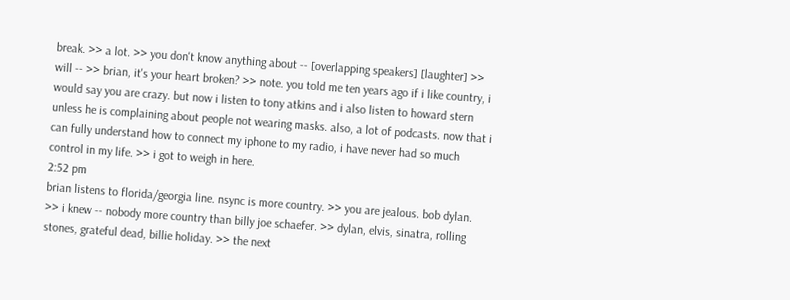break. >> a lot. >> you don't know anything about -- [overlapping speakers] [laughter] >> will -- >> brian, it's your heart broken? >> note. you told me ten years ago if i like country, i would say you are crazy. but now i listen to tony atkins and i also listen to howard stern unless he is complaining about people not wearing masks. also, a lot of podcasts. now that i can fully understand how to connect my iphone to my radio, i have never had so much control in my life. >> i got to weigh in here.
2:52 pm
brian listens to florida/georgia line. nsync is more country. >> you are jealous. bob dylan. >> i knew -- nobody more country than billy joe schaefer. >> dylan, elvis, sinatra, rolling stones, grateful dead, billie holiday. >> the next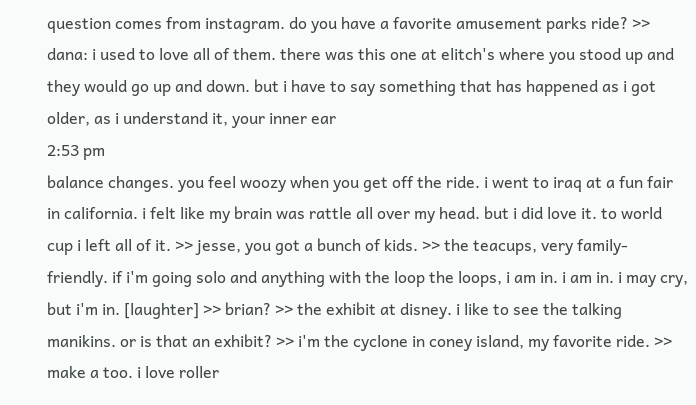question comes from instagram. do you have a favorite amusement parks ride? >> dana: i used to love all of them. there was this one at elitch's where you stood up and they would go up and down. but i have to say something that has happened as i got older, as i understand it, your inner ear
2:53 pm
balance changes. you feel woozy when you get off the ride. i went to iraq at a fun fair in california. i felt like my brain was rattle all over my head. but i did love it. to world cup i left all of it. >> jesse, you got a bunch of kids. >> the teacups, very family-friendly. if i'm going solo and anything with the loop the loops, i am in. i am in. i may cry, but i'm in. [laughter] >> brian? >> the exhibit at disney. i like to see the talking manikins. or is that an exhibit? >> i'm the cyclone in coney island, my favorite ride. >> make a too. i love roller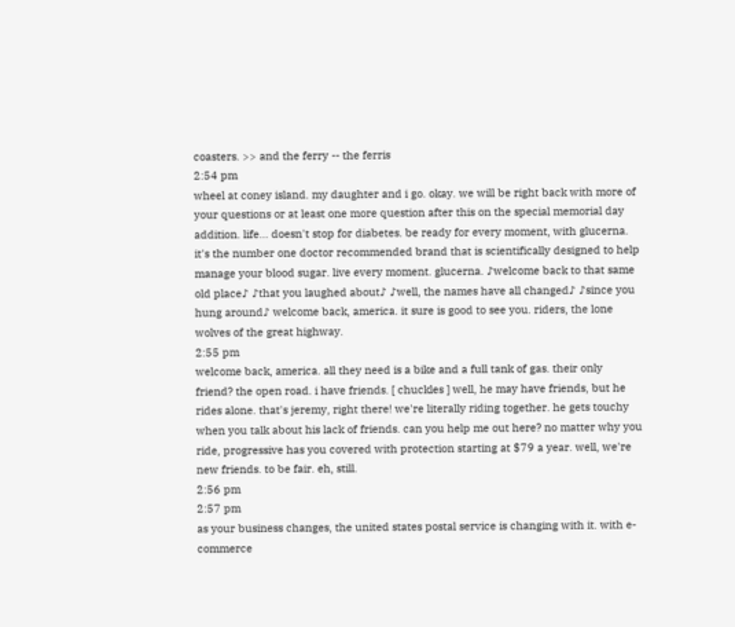coasters. >> and the ferry -- the ferris
2:54 pm
wheel at coney island. my daughter and i go. okay. we will be right back with more of your questions or at least one more question after this on the special memorial day addition. life... doesn't stop for diabetes. be ready for every moment, with glucerna. it's the number one doctor recommended brand that is scientifically designed to help manage your blood sugar. live every moment. glucerna. ♪welcome back to that same old place♪ ♪that you laughed about♪ ♪well, the names have all changed♪ ♪since you hung around♪ welcome back, america. it sure is good to see you. riders, the lone wolves of the great highway.
2:55 pm
welcome back, america. all they need is a bike and a full tank of gas. their only friend? the open road. i have friends. [ chuckles ] well, he may have friends, but he rides alone. that's jeremy, right there! we're literally riding together. he gets touchy when you talk about his lack of friends. can you help me out here? no matter why you ride, progressive has you covered with protection starting at $79 a year. well, we're new friends. to be fair. eh, still.
2:56 pm
2:57 pm
as your business changes, the united states postal service is changing with it. with e-commerce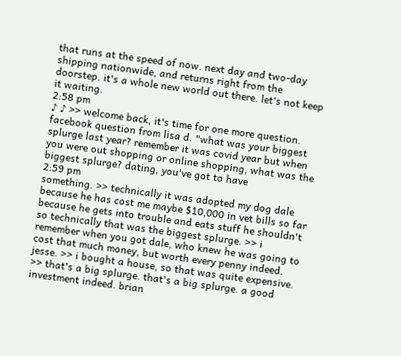that runs at the speed of now. next day and two-day shipping nationwide, and returns right from the doorstep. it's a whole new world out there. let's not keep it waiting.
2:58 pm
♪ ♪ >> welcome back, it's time for one more question. facebook question from lisa d. "what was your biggest splurge last year? remember it was covid year but when you were out shopping or online shopping, what was the biggest splurge? dating, you've got to have
2:59 pm
something. >> technically it was adopted my dog dale because he has cost me maybe $10,000 in vet bills so far because he gets into trouble and eats stuff he shouldn't so technically that was the biggest splurge. >> i remember when you got dale, who knew he was going to cost that much money, but worth every penny indeed. jesse. >> i bought a house, so that was quite expensive. >> that's a big splurge. that's a big splurge. a good investment indeed. brian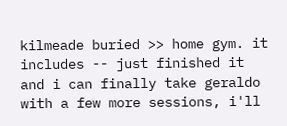kilmeade buried >> home gym. it includes -- just finished it and i can finally take geraldo with a few more sessions, i'll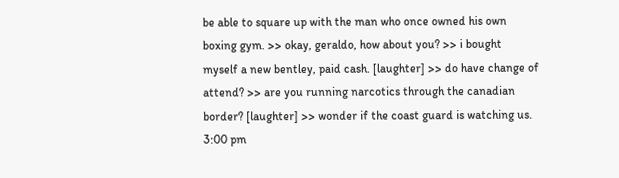be able to square up with the man who once owned his own boxing gym. >> okay, geraldo, how about you? >> i bought myself a new bentley, paid cash. [laughter] >> do have change of attend? >> are you running narcotics through the canadian border? [laughter] >> wonder if the coast guard is watching us.
3:00 pm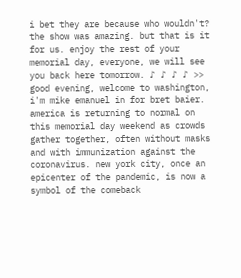i bet they are because who wouldn't? the show was amazing. but that is it for us. enjoy the rest of your memorial day, everyone, we will see you back here tomorrow. ♪ ♪ ♪ ♪ >> good evening, welcome to washington, i'm mike emanuel in for bret baier. america is returning to normal on this memorial day weekend as crowds gather together, often without masks and with immunization against the coronavirus. new york city, once an epicenter of the pandemic, is now a symbol of the comeback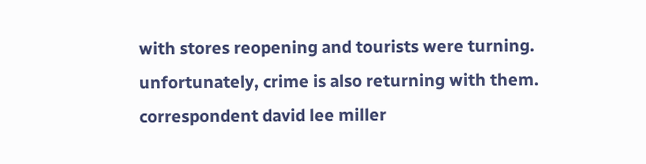with stores reopening and tourists were turning. unfortunately, crime is also returning with them. correspondent david lee miller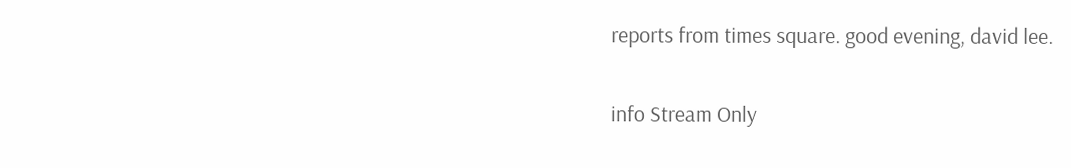reports from times square. good evening, david lee.


info Stream Only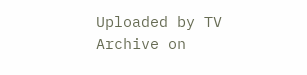Uploaded by TV Archive on